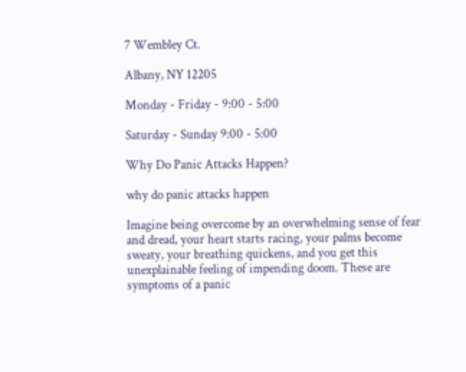7 Wembley Ct.

Albany, NY 12205

Monday - Friday - 9:00 - 5:00

Saturday - Sunday 9:00 - 5:00

Why Do Panic Attacks Happen?

why do panic attacks happen

Imagine being overcome by an overwhelming sense of fear and dread, your heart starts racing, your palms become sweaty, your breathing quickens, and you get this unexplainable feeling of impending doom. These are symptoms of a panic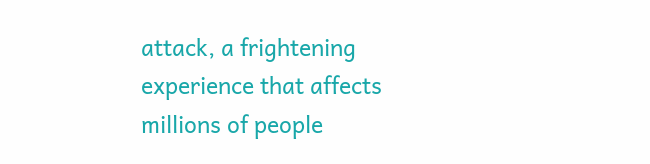attack, a frightening experience that affects millions of people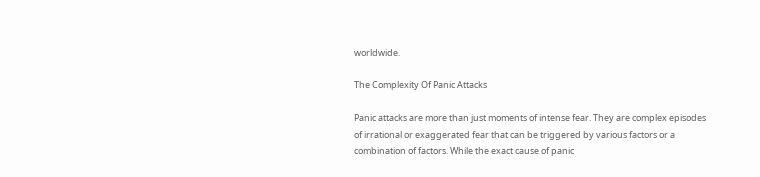worldwide.

The Complexity Of Panic Attacks

Panic attacks are more than just moments of intense fear. They are complex episodes of irrational or exaggerated fear that can be triggered by various factors or a combination of factors. While the exact cause of panic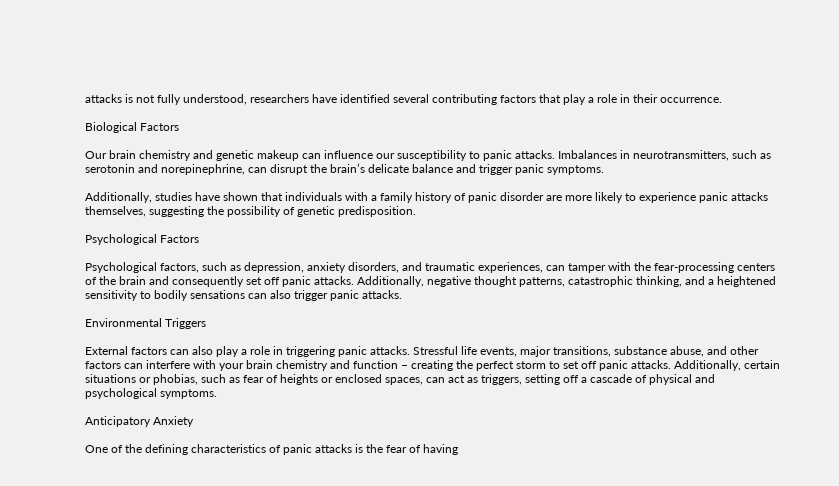attacks is not fully understood, researchers have identified several contributing factors that play a role in their occurrence.

Biological Factors

Our brain chemistry and genetic makeup can influence our susceptibility to panic attacks. Imbalances in neurotransmitters, such as serotonin and norepinephrine, can disrupt the brain’s delicate balance and trigger panic symptoms.

Additionally, studies have shown that individuals with a family history of panic disorder are more likely to experience panic attacks themselves, suggesting the possibility of genetic predisposition.

Psychological Factors

Psychological factors, such as depression, anxiety disorders, and traumatic experiences, can tamper with the fear-processing centers of the brain and consequently set off panic attacks. Additionally, negative thought patterns, catastrophic thinking, and a heightened sensitivity to bodily sensations can also trigger panic attacks.

Environmental Triggers

External factors can also play a role in triggering panic attacks. Stressful life events, major transitions, substance abuse, and other factors can interfere with your brain chemistry and function – creating the perfect storm to set off panic attacks. Additionally, certain situations or phobias, such as fear of heights or enclosed spaces, can act as triggers, setting off a cascade of physical and psychological symptoms.

Anticipatory Anxiety

One of the defining characteristics of panic attacks is the fear of having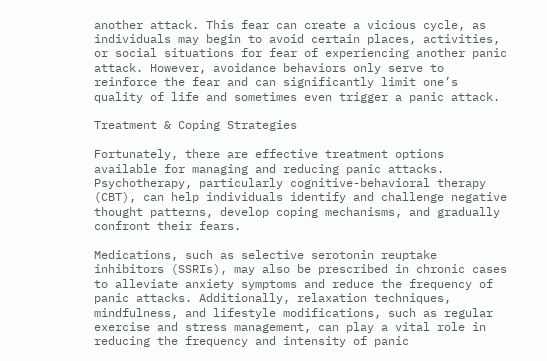another attack. This fear can create a vicious cycle, as individuals may begin to avoid certain places, activities, or social situations for fear of experiencing another panic attack. However, avoidance behaviors only serve to reinforce the fear and can significantly limit one’s quality of life and sometimes even trigger a panic attack.

Treatment & Coping Strategies

Fortunately, there are effective treatment options available for managing and reducing panic attacks. Psychotherapy, particularly cognitive-behavioral therapy (CBT), can help individuals identify and challenge negative thought patterns, develop coping mechanisms, and gradually confront their fears.

Medications, such as selective serotonin reuptake inhibitors (SSRIs), may also be prescribed in chronic cases to alleviate anxiety symptoms and reduce the frequency of panic attacks. Additionally, relaxation techniques, mindfulness, and lifestyle modifications, such as regular exercise and stress management, can play a vital role in reducing the frequency and intensity of panic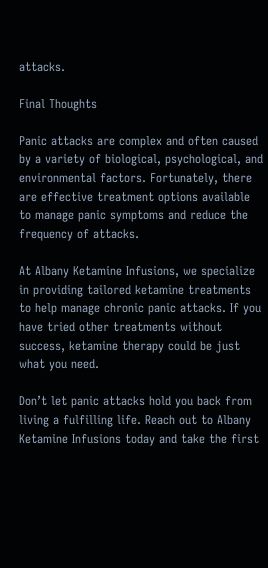attacks.

Final Thoughts

Panic attacks are complex and often caused by a variety of biological, psychological, and environmental factors. Fortunately, there are effective treatment options available to manage panic symptoms and reduce the frequency of attacks.

At Albany Ketamine Infusions, we specialize in providing tailored ketamine treatments to help manage chronic panic attacks. If you have tried other treatments without success, ketamine therapy could be just what you need.

Don’t let panic attacks hold you back from living a fulfilling life. Reach out to Albany Ketamine Infusions today and take the first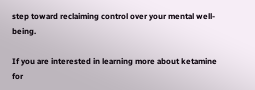step toward reclaiming control over your mental well-being.

If you are interested in learning more about ketamine for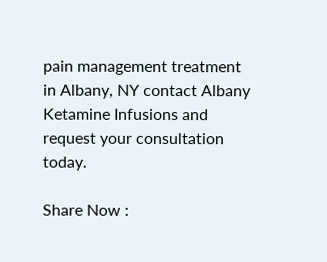pain management treatment in Albany, NY contact Albany Ketamine Infusions and request your consultation today.

Share Now :